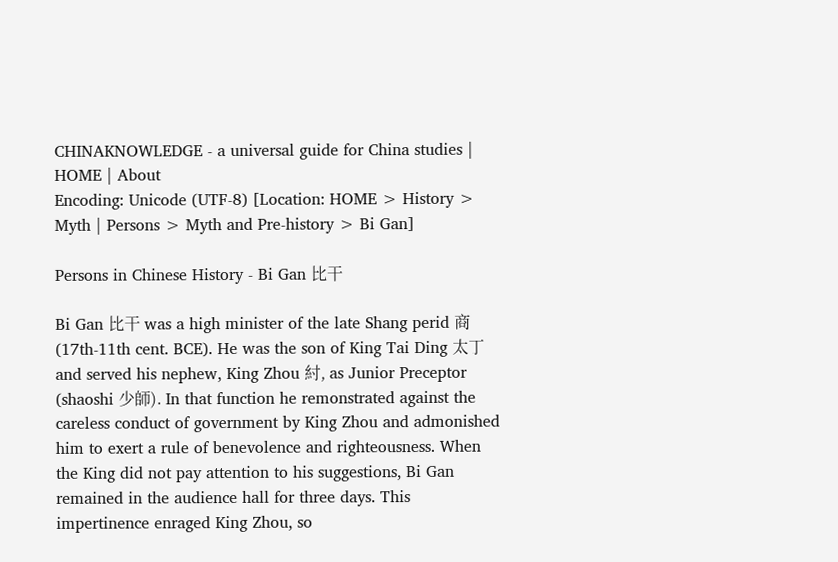CHINAKNOWLEDGE - a universal guide for China studies | HOME | About
Encoding: Unicode (UTF-8) [Location: HOME > History > Myth | Persons > Myth and Pre-history > Bi Gan]

Persons in Chinese History - Bi Gan 比干

Bi Gan 比干 was a high minister of the late Shang perid 商 (17th-11th cent. BCE). He was the son of King Tai Ding 太丁 and served his nephew, King Zhou 紂, as Junior Preceptor (shaoshi 少師). In that function he remonstrated against the careless conduct of government by King Zhou and admonished him to exert a rule of benevolence and righteousness. When the King did not pay attention to his suggestions, Bi Gan remained in the audience hall for three days. This impertinence enraged King Zhou, so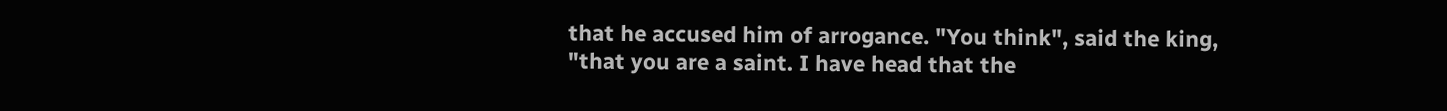that he accused him of arrogance. "You think", said the king, "that you are a saint. I have head that the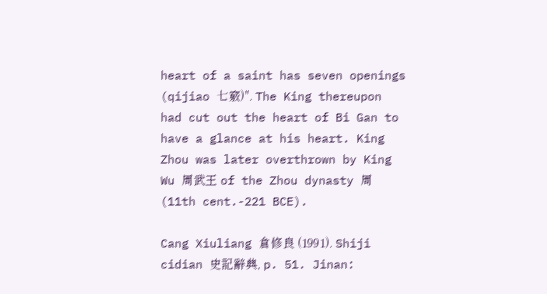heart of a saint has seven openings (qijiao 七竅)". The King thereupon had cut out the heart of Bi Gan to have a glance at his heart. King Zhou was later overthrown by King Wu 周武王 of the Zhou dynasty 周 (11th cent.-221 BCE).

Cang Xiuliang 倉修良 (1991). Shiji cidian 史記辭典, p. 51. Jinan: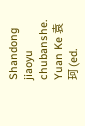Shandong jiaoyu chubanshe.
Yuan Ke 袁珂 (ed.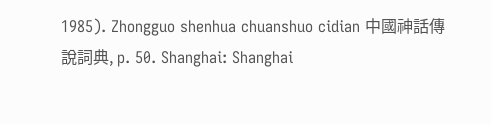1985). Zhongguo shenhua chuanshuo cidian 中國神話傳說詞典, p. 50. Shanghai: Shanghai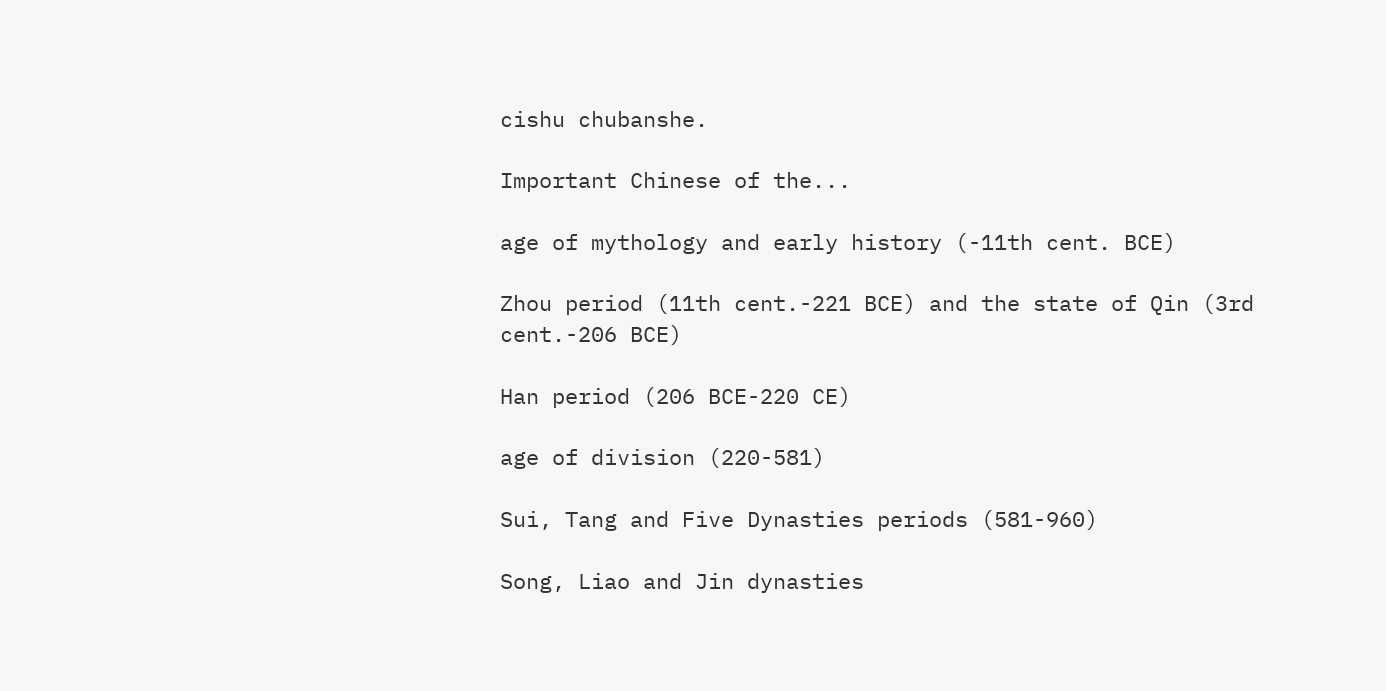cishu chubanshe.

Important Chinese of the...

age of mythology and early history (-11th cent. BCE)

Zhou period (11th cent.-221 BCE) and the state of Qin (3rd cent.-206 BCE)

Han period (206 BCE-220 CE)

age of division (220-581)

Sui, Tang and Five Dynasties periods (581-960)

Song, Liao and Jin dynasties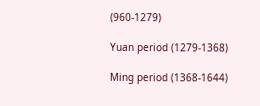(960-1279)

Yuan period (1279-1368)

Ming period (1368-1644)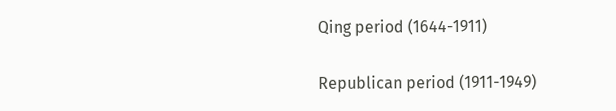Qing period (1644-1911)

Republican period (1911-1949)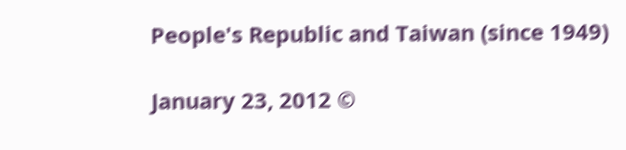People's Republic and Taiwan (since 1949)

January 23, 2012 ©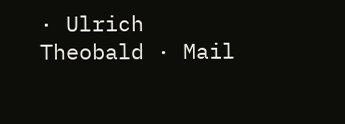· Ulrich Theobald · Mail